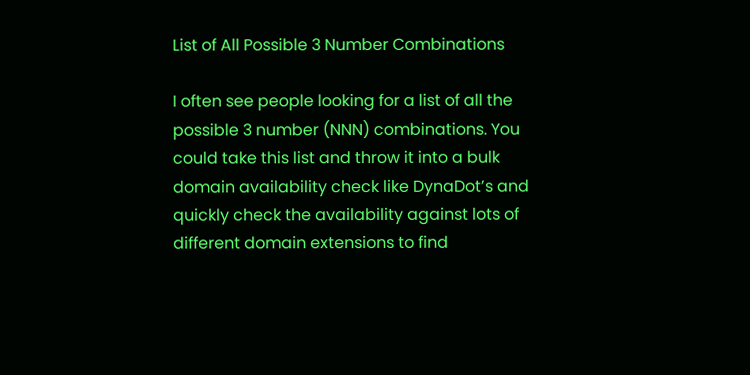List of All Possible 3 Number Combinations

I often see people looking for a list of all the possible 3 number (NNN) combinations. You could take this list and throw it into a bulk domain availability check like DynaDot’s and quickly check the availability against lots of different domain extensions to find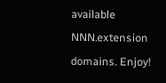available NNN.extension domains. Enjoy!